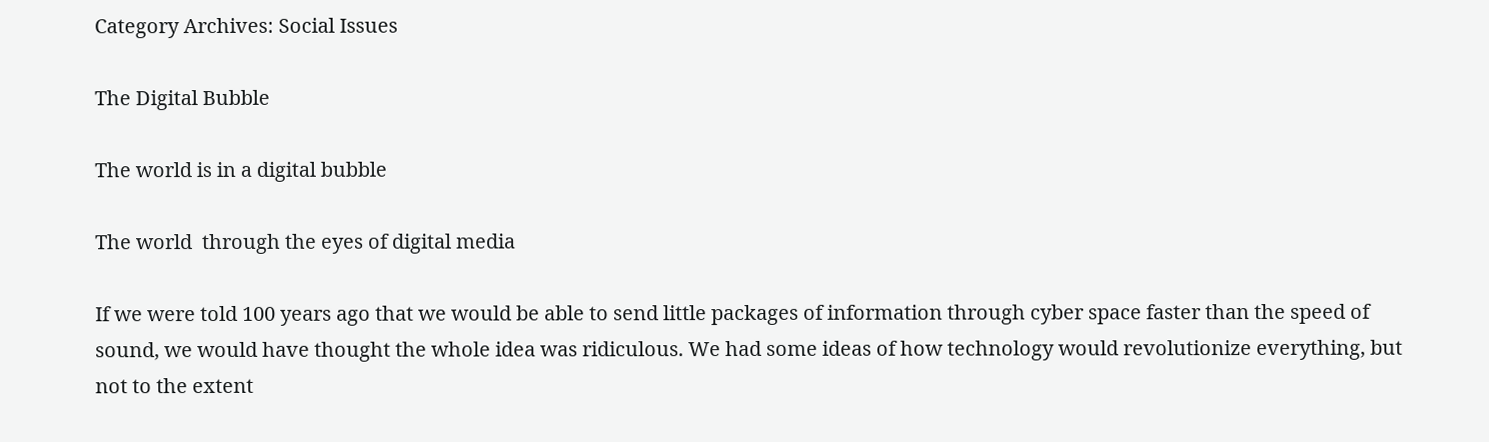Category Archives: Social Issues

The Digital Bubble

The world is in a digital bubble

The world  through the eyes of digital media

If we were told 100 years ago that we would be able to send little packages of information through cyber space faster than the speed of sound, we would have thought the whole idea was ridiculous. We had some ideas of how technology would revolutionize everything, but not to the extent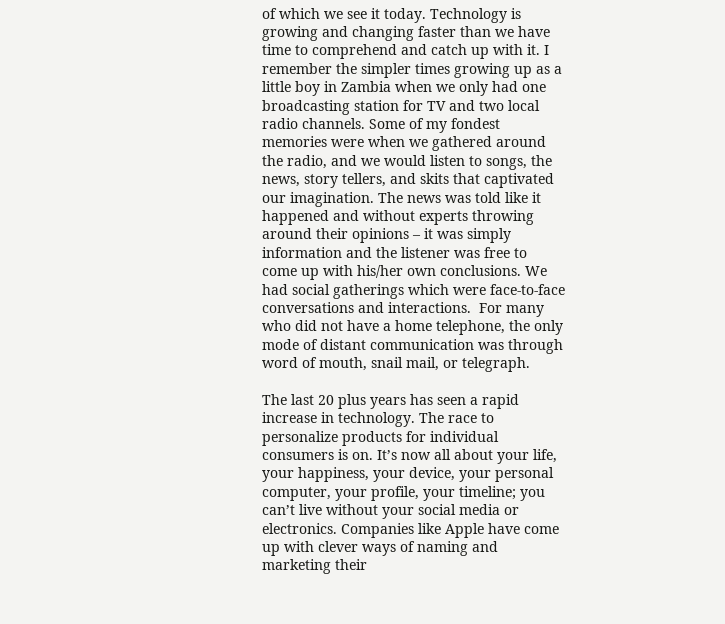of which we see it today. Technology is growing and changing faster than we have time to comprehend and catch up with it. I remember the simpler times growing up as a little boy in Zambia when we only had one broadcasting station for TV and two local radio channels. Some of my fondest memories were when we gathered around the radio, and we would listen to songs, the news, story tellers, and skits that captivated our imagination. The news was told like it happened and without experts throwing around their opinions – it was simply information and the listener was free to come up with his/her own conclusions. We had social gatherings which were face-to-face conversations and interactions.  For many who did not have a home telephone, the only mode of distant communication was through word of mouth, snail mail, or telegraph.

The last 20 plus years has seen a rapid increase in technology. The race to personalize products for individual consumers is on. It’s now all about your life, your happiness, your device, your personal computer, your profile, your timeline; you can’t live without your social media or electronics. Companies like Apple have come up with clever ways of naming and marketing their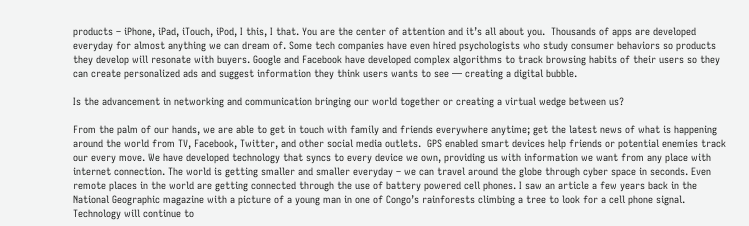products – iPhone, iPad, iTouch, iPod, I this, I that. You are the center of attention and it’s all about you.  Thousands of apps are developed everyday for almost anything we can dream of. Some tech companies have even hired psychologists who study consumer behaviors so products they develop will resonate with buyers. Google and Facebook have developed complex algorithms to track browsing habits of their users so they can create personalized ads and suggest information they think users wants to see — creating a digital bubble.

Is the advancement in networking and communication bringing our world together or creating a virtual wedge between us?

From the palm of our hands, we are able to get in touch with family and friends everywhere anytime; get the latest news of what is happening around the world from TV, Facebook, Twitter, and other social media outlets.  GPS enabled smart devices help friends or potential enemies track our every move. We have developed technology that syncs to every device we own, providing us with information we want from any place with internet connection. The world is getting smaller and smaller everyday – we can travel around the globe through cyber space in seconds. Even remote places in the world are getting connected through the use of battery powered cell phones. I saw an article a few years back in the National Geographic magazine with a picture of a young man in one of Congo’s rainforests climbing a tree to look for a cell phone signal. Technology will continue to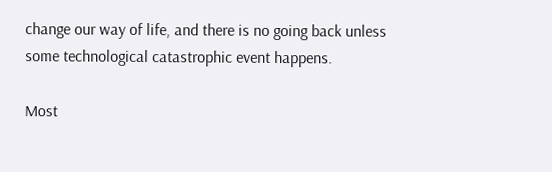change our way of life, and there is no going back unless some technological catastrophic event happens.

Most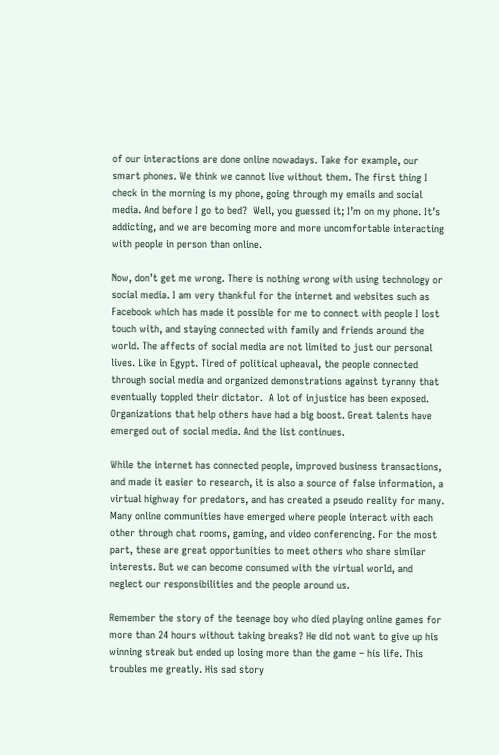of our interactions are done online nowadays. Take for example, our smart phones. We think we cannot live without them. The first thing I check in the morning is my phone, going through my emails and social media. And before I go to bed?  Well, you guessed it; I’m on my phone. It’s addicting, and we are becoming more and more uncomfortable interacting with people in person than online.

Now, don’t get me wrong. There is nothing wrong with using technology or social media. I am very thankful for the internet and websites such as Facebook which has made it possible for me to connect with people I lost touch with, and staying connected with family and friends around the world. The affects of social media are not limited to just our personal lives. Like in Egypt. Tired of political upheaval, the people connected through social media and organized demonstrations against tyranny that eventually toppled their dictator.  A lot of injustice has been exposed. Organizations that help others have had a big boost. Great talents have emerged out of social media. And the list continues.

While the internet has connected people, improved business transactions, and made it easier to research, it is also a source of false information, a virtual highway for predators, and has created a pseudo reality for many. Many online communities have emerged where people interact with each other through chat rooms, gaming, and video conferencing. For the most part, these are great opportunities to meet others who share similar interests. But we can become consumed with the virtual world, and neglect our responsibilities and the people around us.

Remember the story of the teenage boy who died playing online games for more than 24 hours without taking breaks? He did not want to give up his winning streak but ended up losing more than the game – his life. This troubles me greatly. His sad story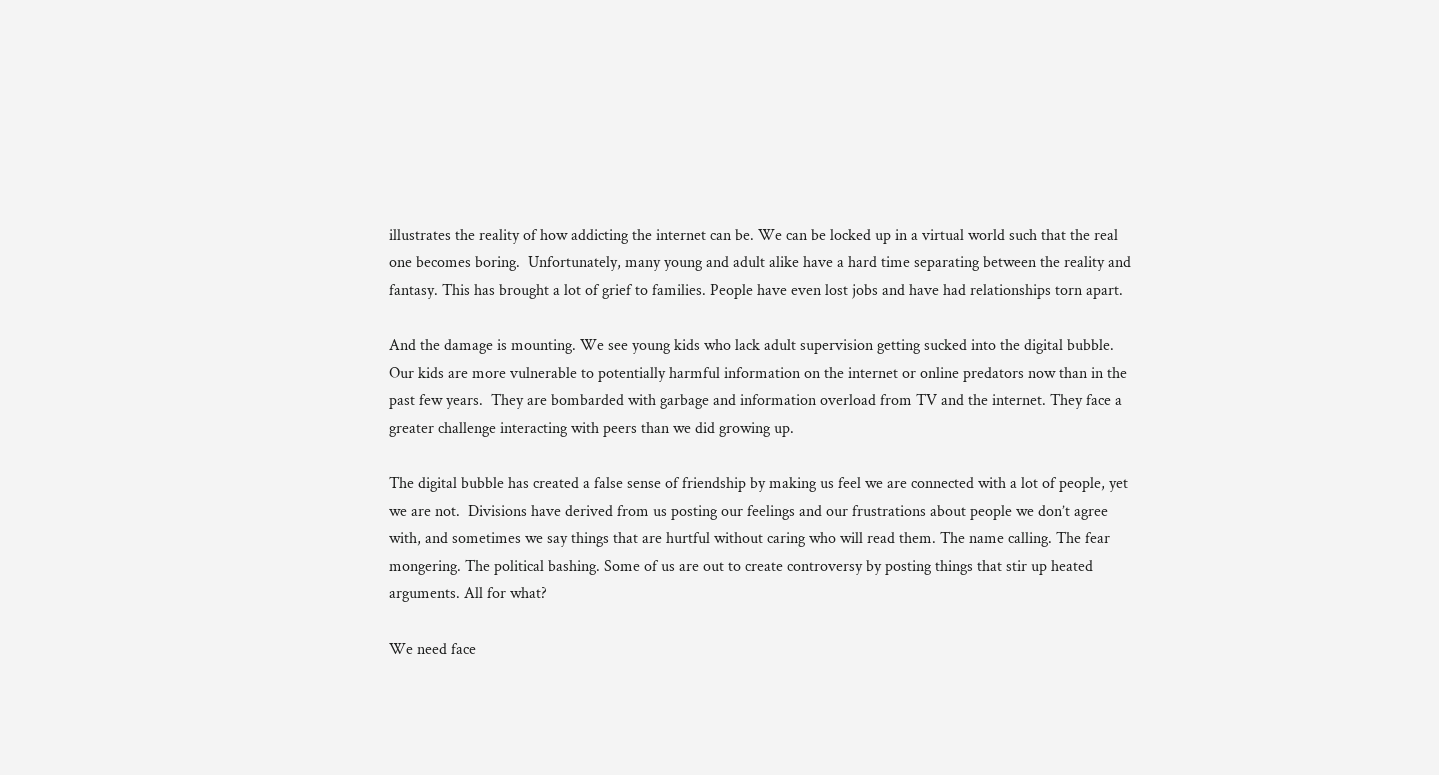illustrates the reality of how addicting the internet can be. We can be locked up in a virtual world such that the real one becomes boring.  Unfortunately, many young and adult alike have a hard time separating between the reality and fantasy. This has brought a lot of grief to families. People have even lost jobs and have had relationships torn apart.

And the damage is mounting. We see young kids who lack adult supervision getting sucked into the digital bubble. Our kids are more vulnerable to potentially harmful information on the internet or online predators now than in the past few years.  They are bombarded with garbage and information overload from TV and the internet. They face a greater challenge interacting with peers than we did growing up.

The digital bubble has created a false sense of friendship by making us feel we are connected with a lot of people, yet we are not.  Divisions have derived from us posting our feelings and our frustrations about people we don’t agree with, and sometimes we say things that are hurtful without caring who will read them. The name calling. The fear mongering. The political bashing. Some of us are out to create controversy by posting things that stir up heated arguments. All for what?

We need face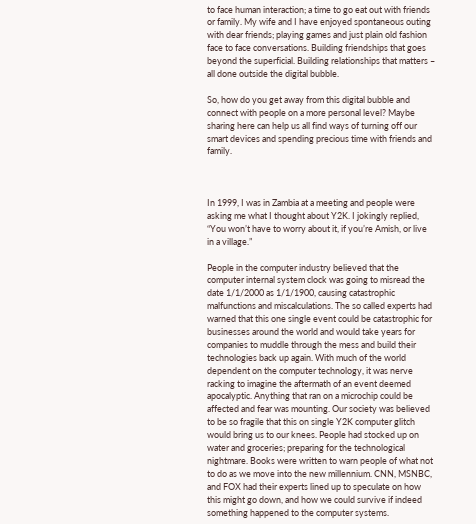to face human interaction; a time to go eat out with friends or family. My wife and I have enjoyed spontaneous outing with dear friends; playing games and just plain old fashion face to face conversations. Building friendships that goes beyond the superficial. Building relationships that matters – all done outside the digital bubble.

So, how do you get away from this digital bubble and connect with people on a more personal level? Maybe sharing here can help us all find ways of turning off our smart devices and spending precious time with friends and family.



In 1999, I was in Zambia at a meeting and people were asking me what I thought about Y2K. I jokingly replied, “You won’t have to worry about it, if you’re Amish, or live in a village.”

People in the computer industry believed that the computer internal system clock was going to misread the date 1/1/2000 as 1/1/1900, causing catastrophic malfunctions and miscalculations. The so called experts had warned that this one single event could be catastrophic for businesses around the world and would take years for companies to muddle through the mess and build their technologies back up again. With much of the world dependent on the computer technology, it was nerve racking to imagine the aftermath of an event deemed apocalyptic. Anything that ran on a microchip could be affected and fear was mounting. Our society was believed to be so fragile that this on single Y2K computer glitch would bring us to our knees. People had stocked up on water and groceries; preparing for the technological nightmare. Books were written to warn people of what not to do as we move into the new millennium. CNN, MSNBC, and FOX had their experts lined up to speculate on how this might go down, and how we could survive if indeed something happened to the computer systems.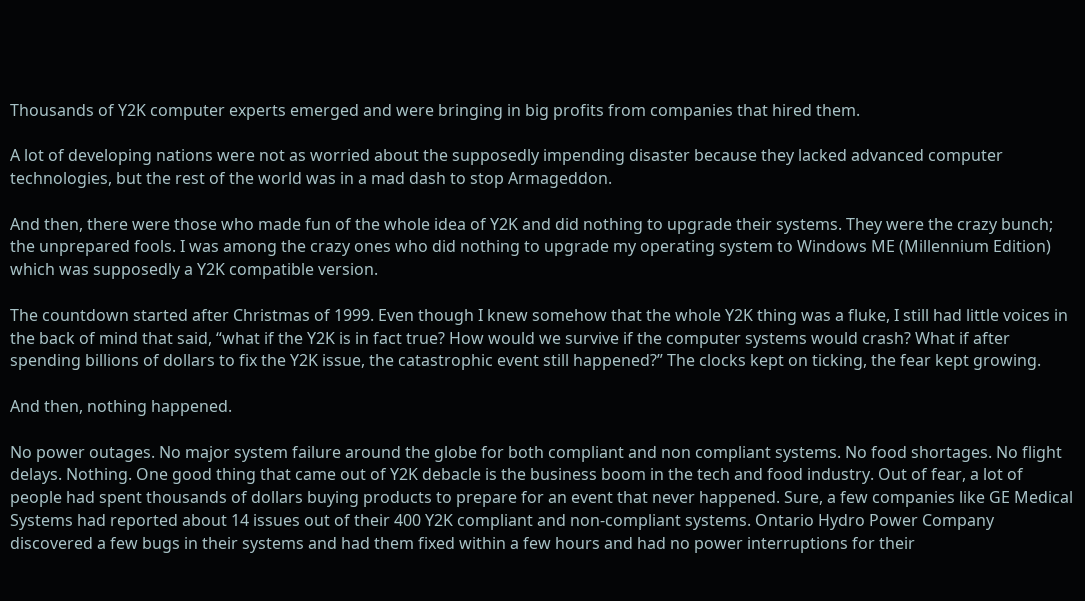Thousands of Y2K computer experts emerged and were bringing in big profits from companies that hired them.

A lot of developing nations were not as worried about the supposedly impending disaster because they lacked advanced computer technologies, but the rest of the world was in a mad dash to stop Armageddon.

And then, there were those who made fun of the whole idea of Y2K and did nothing to upgrade their systems. They were the crazy bunch; the unprepared fools. I was among the crazy ones who did nothing to upgrade my operating system to Windows ME (Millennium Edition) which was supposedly a Y2K compatible version.

The countdown started after Christmas of 1999. Even though I knew somehow that the whole Y2K thing was a fluke, I still had little voices in the back of mind that said, “what if the Y2K is in fact true? How would we survive if the computer systems would crash? What if after spending billions of dollars to fix the Y2K issue, the catastrophic event still happened?” The clocks kept on ticking, the fear kept growing.

And then, nothing happened.

No power outages. No major system failure around the globe for both compliant and non compliant systems. No food shortages. No flight delays. Nothing. One good thing that came out of Y2K debacle is the business boom in the tech and food industry. Out of fear, a lot of people had spent thousands of dollars buying products to prepare for an event that never happened. Sure, a few companies like GE Medical Systems had reported about 14 issues out of their 400 Y2K compliant and non-compliant systems. Ontario Hydro Power Company discovered a few bugs in their systems and had them fixed within a few hours and had no power interruptions for their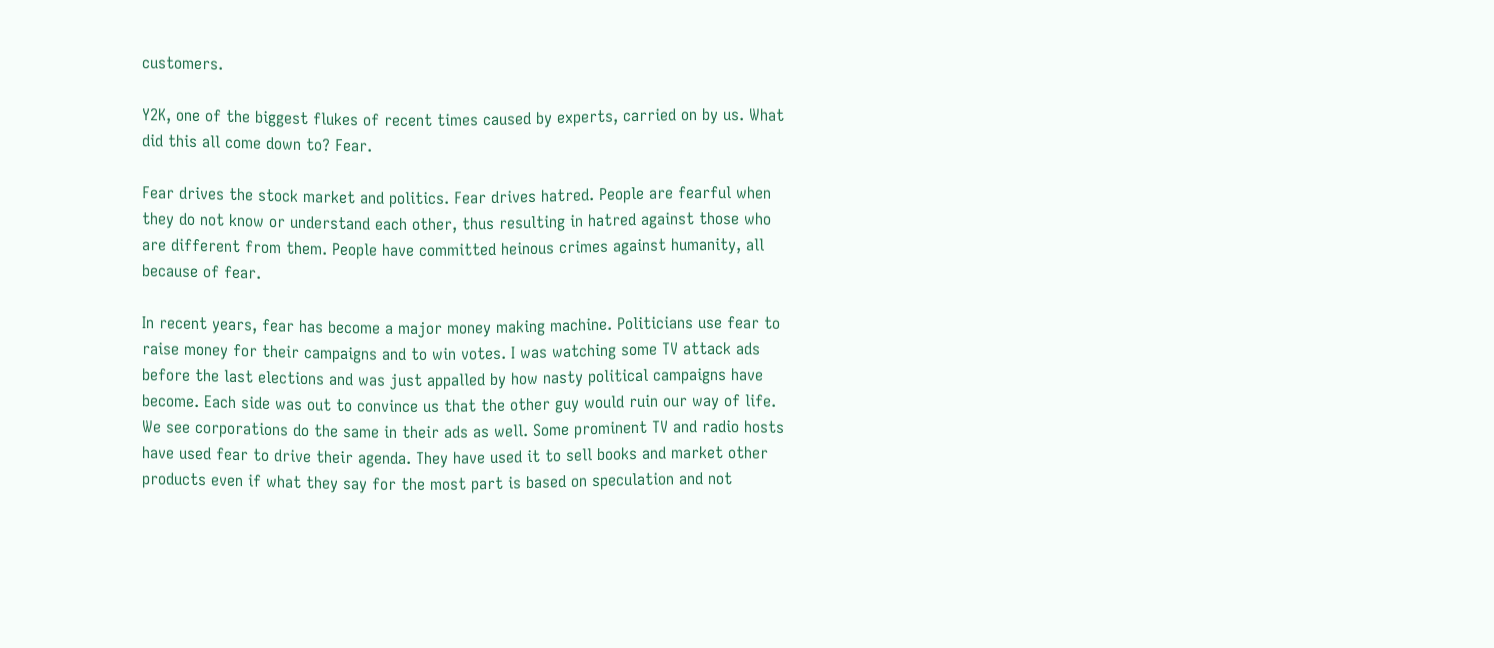customers.

Y2K, one of the biggest flukes of recent times caused by experts, carried on by us. What did this all come down to? Fear.

Fear drives the stock market and politics. Fear drives hatred. People are fearful when they do not know or understand each other, thus resulting in hatred against those who are different from them. People have committed heinous crimes against humanity, all because of fear.

In recent years, fear has become a major money making machine. Politicians use fear to raise money for their campaigns and to win votes. I was watching some TV attack ads before the last elections and was just appalled by how nasty political campaigns have become. Each side was out to convince us that the other guy would ruin our way of life. We see corporations do the same in their ads as well. Some prominent TV and radio hosts have used fear to drive their agenda. They have used it to sell books and market other products even if what they say for the most part is based on speculation and not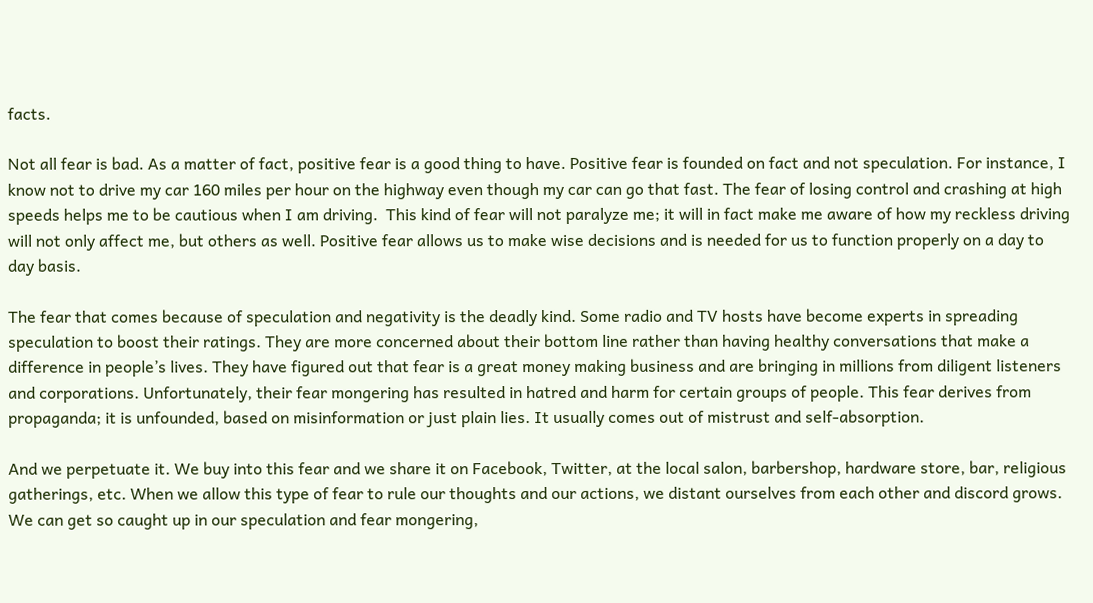facts.

Not all fear is bad. As a matter of fact, positive fear is a good thing to have. Positive fear is founded on fact and not speculation. For instance, I know not to drive my car 160 miles per hour on the highway even though my car can go that fast. The fear of losing control and crashing at high speeds helps me to be cautious when I am driving.  This kind of fear will not paralyze me; it will in fact make me aware of how my reckless driving will not only affect me, but others as well. Positive fear allows us to make wise decisions and is needed for us to function properly on a day to day basis.

The fear that comes because of speculation and negativity is the deadly kind. Some radio and TV hosts have become experts in spreading speculation to boost their ratings. They are more concerned about their bottom line rather than having healthy conversations that make a difference in people’s lives. They have figured out that fear is a great money making business and are bringing in millions from diligent listeners and corporations. Unfortunately, their fear mongering has resulted in hatred and harm for certain groups of people. This fear derives from propaganda; it is unfounded, based on misinformation or just plain lies. It usually comes out of mistrust and self-absorption.

And we perpetuate it. We buy into this fear and we share it on Facebook, Twitter, at the local salon, barbershop, hardware store, bar, religious gatherings, etc. When we allow this type of fear to rule our thoughts and our actions, we distant ourselves from each other and discord grows. We can get so caught up in our speculation and fear mongering,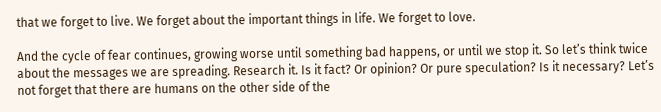that we forget to live. We forget about the important things in life. We forget to love.

And the cycle of fear continues, growing worse until something bad happens, or until we stop it. So let’s think twice about the messages we are spreading. Research it. Is it fact? Or opinion? Or pure speculation? Is it necessary? Let’s not forget that there are humans on the other side of the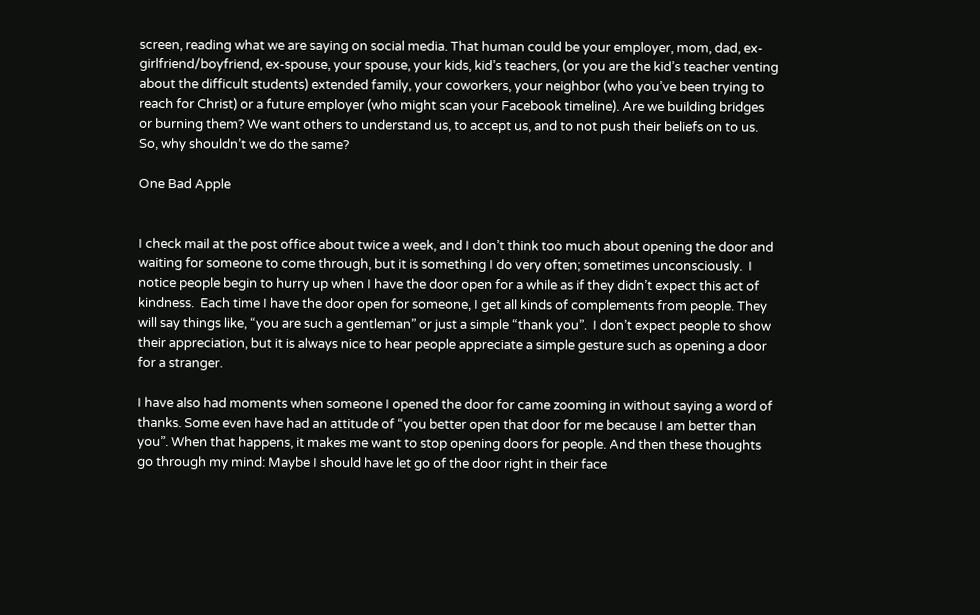screen, reading what we are saying on social media. That human could be your employer, mom, dad, ex-girlfriend/boyfriend, ex-spouse, your spouse, your kids, kid’s teachers, (or you are the kid’s teacher venting about the difficult students) extended family, your coworkers, your neighbor (who you’ve been trying to reach for Christ) or a future employer (who might scan your Facebook timeline). Are we building bridges or burning them? We want others to understand us, to accept us, and to not push their beliefs on to us. So, why shouldn’t we do the same?

One Bad Apple


I check mail at the post office about twice a week, and I don’t think too much about opening the door and waiting for someone to come through, but it is something I do very often; sometimes unconsciously.  I notice people begin to hurry up when I have the door open for a while as if they didn’t expect this act of kindness.  Each time I have the door open for someone, I get all kinds of complements from people. They will say things like, “you are such a gentleman” or just a simple “thank you”.  I don’t expect people to show their appreciation, but it is always nice to hear people appreciate a simple gesture such as opening a door for a stranger.

I have also had moments when someone I opened the door for came zooming in without saying a word of thanks. Some even have had an attitude of “you better open that door for me because I am better than you”. When that happens, it makes me want to stop opening doors for people. And then these thoughts go through my mind: Maybe I should have let go of the door right in their face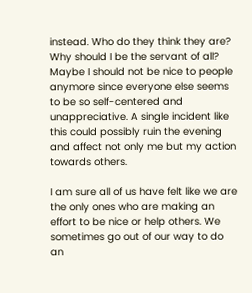instead. Who do they think they are? Why should I be the servant of all? Maybe I should not be nice to people anymore since everyone else seems to be so self-centered and unappreciative. A single incident like this could possibly ruin the evening and affect not only me but my action towards others.

I am sure all of us have felt like we are the only ones who are making an effort to be nice or help others. We sometimes go out of our way to do an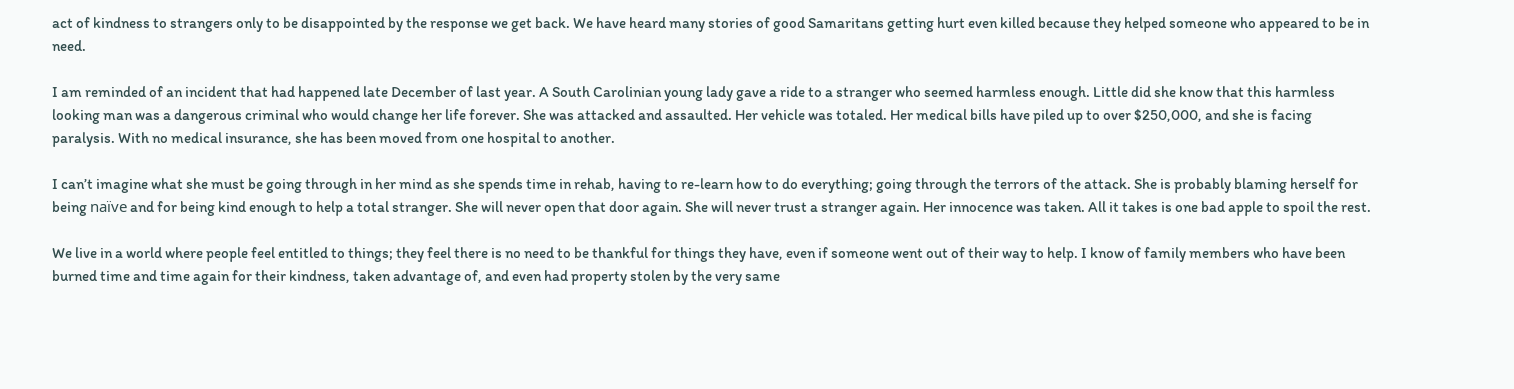act of kindness to strangers only to be disappointed by the response we get back. We have heard many stories of good Samaritans getting hurt even killed because they helped someone who appeared to be in need.

I am reminded of an incident that had happened late December of last year. A South Carolinian young lady gave a ride to a stranger who seemed harmless enough. Little did she know that this harmless looking man was a dangerous criminal who would change her life forever. She was attacked and assaulted. Her vehicle was totaled. Her medical bills have piled up to over $250,000, and she is facing paralysis. With no medical insurance, she has been moved from one hospital to another.

I can’t imagine what she must be going through in her mind as she spends time in rehab, having to re-learn how to do everything; going through the terrors of the attack. She is probably blaming herself for being naïve and for being kind enough to help a total stranger. She will never open that door again. She will never trust a stranger again. Her innocence was taken. All it takes is one bad apple to spoil the rest.

We live in a world where people feel entitled to things; they feel there is no need to be thankful for things they have, even if someone went out of their way to help. I know of family members who have been burned time and time again for their kindness, taken advantage of, and even had property stolen by the very same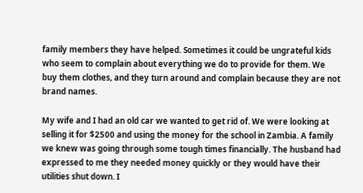family members they have helped. Sometimes it could be ungrateful kids who seem to complain about everything we do to provide for them. We buy them clothes, and they turn around and complain because they are not brand names.

My wife and I had an old car we wanted to get rid of. We were looking at selling it for $2500 and using the money for the school in Zambia. A family we knew was going through some tough times financially. The husband had expressed to me they needed money quickly or they would have their utilities shut down. I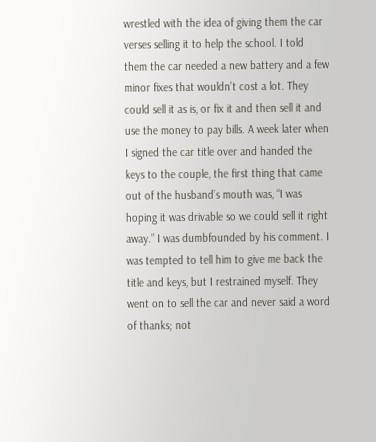wrestled with the idea of giving them the car verses selling it to help the school. I told them the car needed a new battery and a few minor fixes that wouldn’t cost a lot. They could sell it as is, or fix it and then sell it and use the money to pay bills. A week later when I signed the car title over and handed the keys to the couple, the first thing that came out of the husband’s mouth was, “I was hoping it was drivable so we could sell it right away.” I was dumbfounded by his comment. I was tempted to tell him to give me back the title and keys, but I restrained myself. They went on to sell the car and never said a word of thanks; not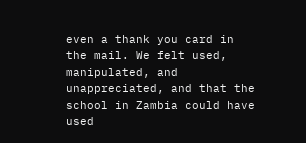even a thank you card in the mail. We felt used, manipulated, and unappreciated, and that the school in Zambia could have used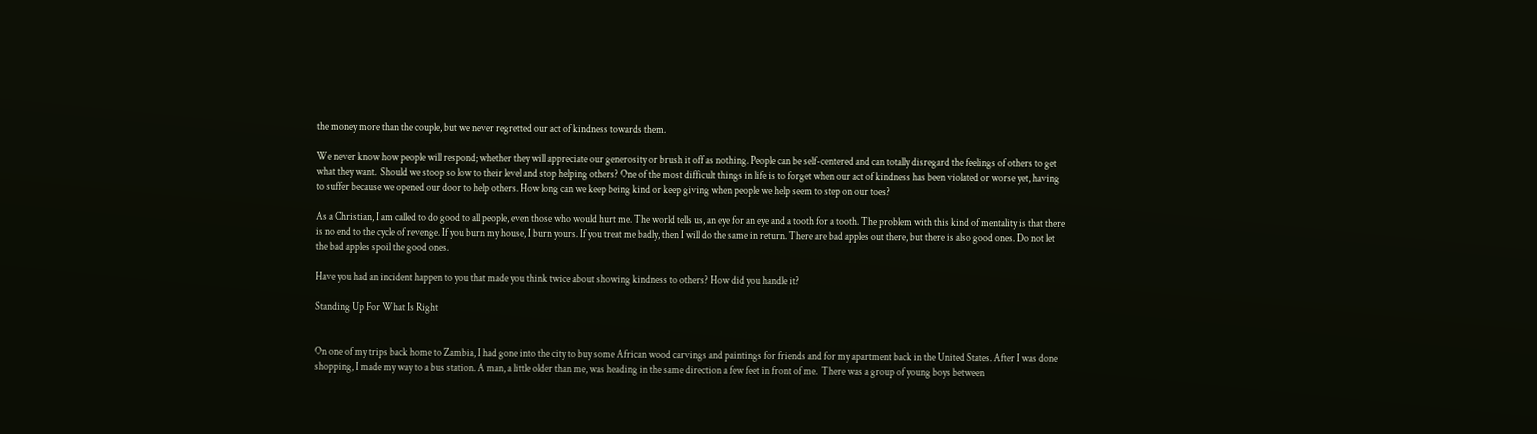the money more than the couple, but we never regretted our act of kindness towards them.

We never know how people will respond; whether they will appreciate our generosity or brush it off as nothing. People can be self-centered and can totally disregard the feelings of others to get what they want.  Should we stoop so low to their level and stop helping others? One of the most difficult things in life is to forget when our act of kindness has been violated or worse yet, having to suffer because we opened our door to help others. How long can we keep being kind or keep giving when people we help seem to step on our toes?

As a Christian, I am called to do good to all people, even those who would hurt me. The world tells us, an eye for an eye and a tooth for a tooth. The problem with this kind of mentality is that there is no end to the cycle of revenge. If you burn my house, I burn yours. If you treat me badly, then I will do the same in return. There are bad apples out there, but there is also good ones. Do not let the bad apples spoil the good ones.

Have you had an incident happen to you that made you think twice about showing kindness to others? How did you handle it?

Standing Up For What Is Right


On one of my trips back home to Zambia, I had gone into the city to buy some African wood carvings and paintings for friends and for my apartment back in the United States. After I was done shopping, I made my way to a bus station. A man, a little older than me, was heading in the same direction a few feet in front of me.  There was a group of young boys between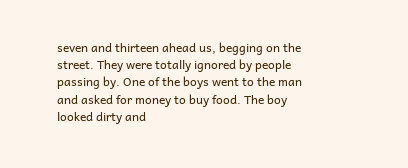seven and thirteen ahead us, begging on the street. They were totally ignored by people passing by. One of the boys went to the man and asked for money to buy food. The boy looked dirty and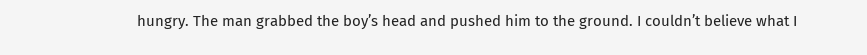hungry. The man grabbed the boy’s head and pushed him to the ground. I couldn’t believe what I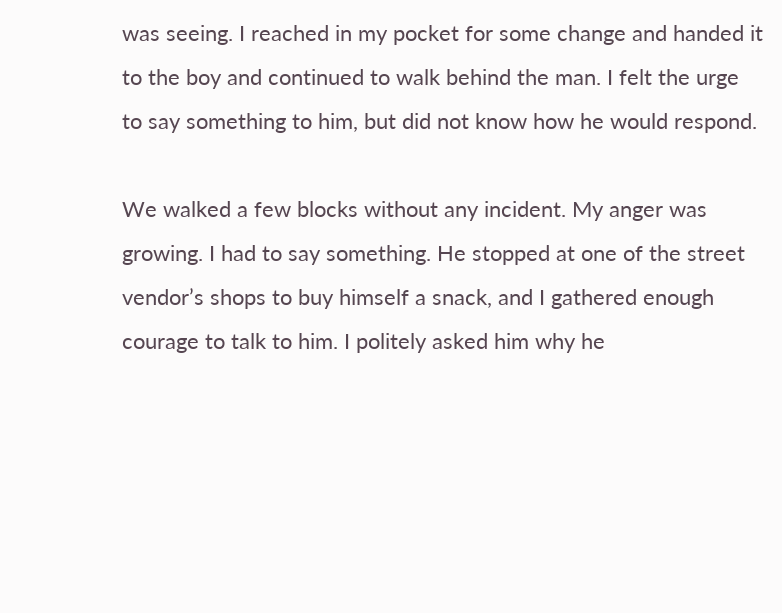was seeing. I reached in my pocket for some change and handed it to the boy and continued to walk behind the man. I felt the urge to say something to him, but did not know how he would respond.

We walked a few blocks without any incident. My anger was growing. I had to say something. He stopped at one of the street vendor’s shops to buy himself a snack, and I gathered enough courage to talk to him. I politely asked him why he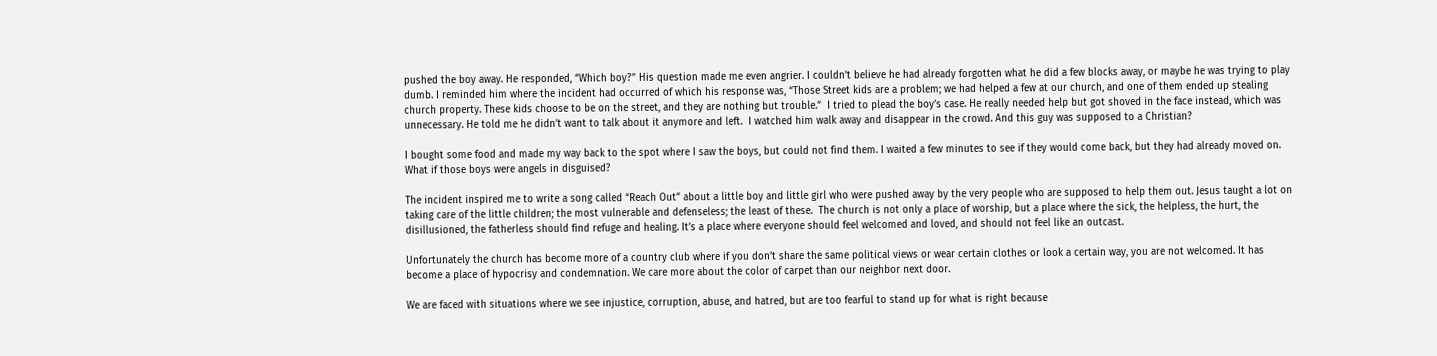pushed the boy away. He responded, “Which boy?” His question made me even angrier. I couldn’t believe he had already forgotten what he did a few blocks away, or maybe he was trying to play dumb. I reminded him where the incident had occurred of which his response was, “Those Street kids are a problem; we had helped a few at our church, and one of them ended up stealing church property. These kids choose to be on the street, and they are nothing but trouble.”  I tried to plead the boy’s case. He really needed help but got shoved in the face instead, which was unnecessary. He told me he didn’t want to talk about it anymore and left.  I watched him walk away and disappear in the crowd. And this guy was supposed to a Christian?

I bought some food and made my way back to the spot where I saw the boys, but could not find them. I waited a few minutes to see if they would come back, but they had already moved on. What if those boys were angels in disguised?

The incident inspired me to write a song called “Reach Out” about a little boy and little girl who were pushed away by the very people who are supposed to help them out. Jesus taught a lot on taking care of the little children; the most vulnerable and defenseless; the least of these.  The church is not only a place of worship, but a place where the sick, the helpless, the hurt, the disillusioned, the fatherless should find refuge and healing. It’s a place where everyone should feel welcomed and loved, and should not feel like an outcast.

Unfortunately the church has become more of a country club where if you don’t share the same political views or wear certain clothes or look a certain way, you are not welcomed. It has become a place of hypocrisy and condemnation. We care more about the color of carpet than our neighbor next door.

We are faced with situations where we see injustice, corruption, abuse, and hatred, but are too fearful to stand up for what is right because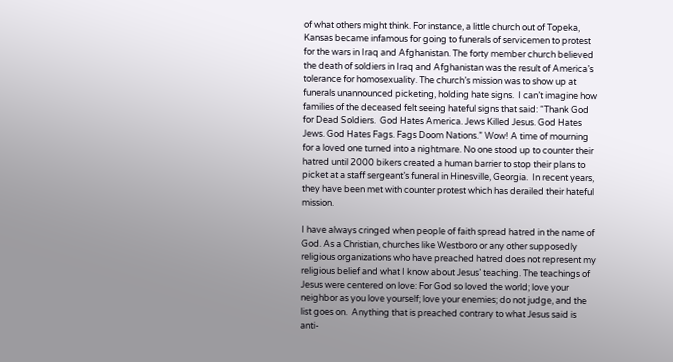of what others might think. For instance, a little church out of Topeka, Kansas became infamous for going to funerals of servicemen to protest for the wars in Iraq and Afghanistan. The forty member church believed the death of soldiers in Iraq and Afghanistan was the result of America’s tolerance for homosexuality. The church’s mission was to show up at funerals unannounced picketing, holding hate signs.  I can’t imagine how families of the deceased felt seeing hateful signs that said: “Thank God for Dead Soldiers.  God Hates America. Jews Killed Jesus. God Hates Jews. God Hates Fags. Fags Doom Nations.” Wow! A time of mourning for a loved one turned into a nightmare. No one stood up to counter their hatred until 2000 bikers created a human barrier to stop their plans to picket at a staff sergeant’s funeral in Hinesville, Georgia.  In recent years, they have been met with counter protest which has derailed their hateful mission.

I have always cringed when people of faith spread hatred in the name of God. As a Christian, churches like Westboro or any other supposedly religious organizations who have preached hatred does not represent my religious belief and what I know about Jesus’ teaching. The teachings of Jesus were centered on love: For God so loved the world; love your neighbor as you love yourself; love your enemies; do not judge, and the list goes on.  Anything that is preached contrary to what Jesus said is anti-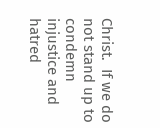Christ.  If we do not stand up to condemn injustice and hatred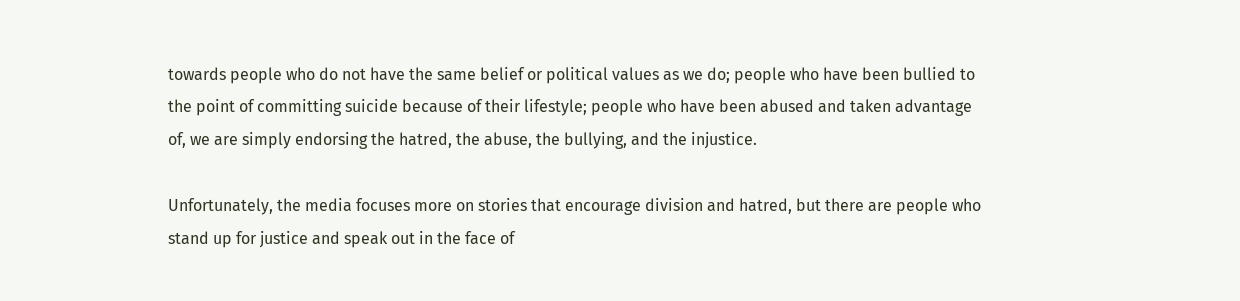towards people who do not have the same belief or political values as we do; people who have been bullied to the point of committing suicide because of their lifestyle; people who have been abused and taken advantage of, we are simply endorsing the hatred, the abuse, the bullying, and the injustice.

Unfortunately, the media focuses more on stories that encourage division and hatred, but there are people who stand up for justice and speak out in the face of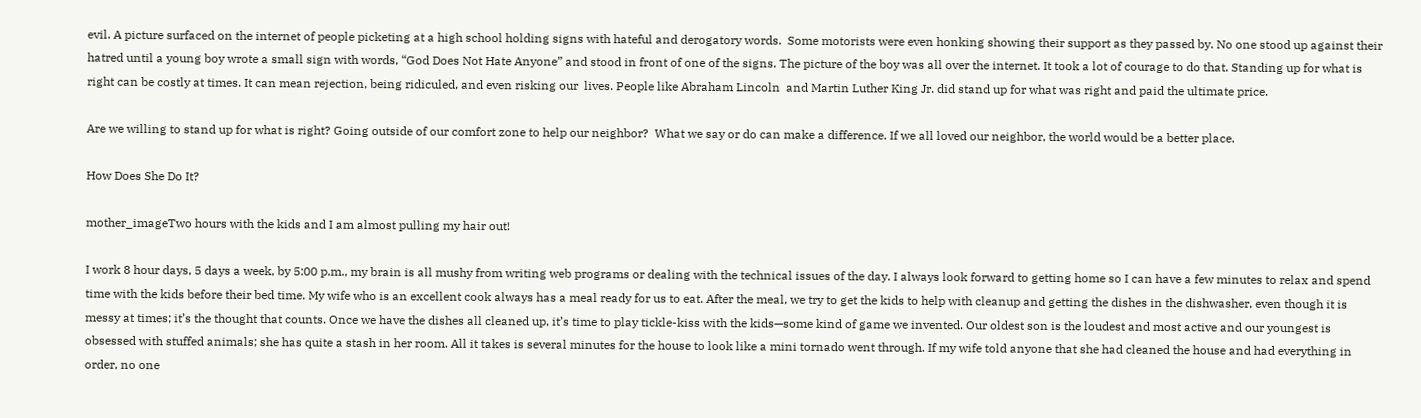evil. A picture surfaced on the internet of people picketing at a high school holding signs with hateful and derogatory words.  Some motorists were even honking showing their support as they passed by. No one stood up against their hatred until a young boy wrote a small sign with words, “God Does Not Hate Anyone” and stood in front of one of the signs. The picture of the boy was all over the internet. It took a lot of courage to do that. Standing up for what is right can be costly at times. It can mean rejection, being ridiculed, and even risking our  lives. People like Abraham Lincoln  and Martin Luther King Jr. did stand up for what was right and paid the ultimate price.

Are we willing to stand up for what is right? Going outside of our comfort zone to help our neighbor?  What we say or do can make a difference. If we all loved our neighbor, the world would be a better place.

How Does She Do It?

mother_imageTwo hours with the kids and I am almost pulling my hair out!

I work 8 hour days, 5 days a week, by 5:00 p.m., my brain is all mushy from writing web programs or dealing with the technical issues of the day. I always look forward to getting home so I can have a few minutes to relax and spend time with the kids before their bed time. My wife who is an excellent cook always has a meal ready for us to eat. After the meal, we try to get the kids to help with cleanup and getting the dishes in the dishwasher, even though it is messy at times; it’s the thought that counts. Once we have the dishes all cleaned up, it’s time to play tickle-kiss with the kids—some kind of game we invented. Our oldest son is the loudest and most active and our youngest is obsessed with stuffed animals; she has quite a stash in her room. All it takes is several minutes for the house to look like a mini tornado went through. If my wife told anyone that she had cleaned the house and had everything in order, no one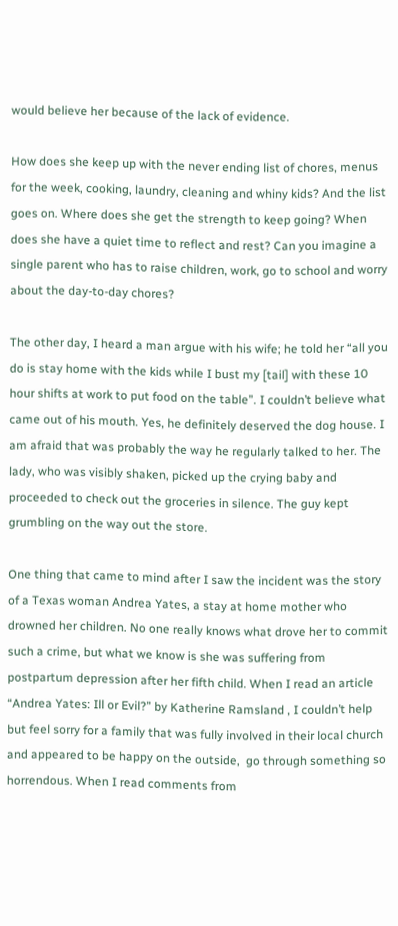would believe her because of the lack of evidence.

How does she keep up with the never ending list of chores, menus for the week, cooking, laundry, cleaning and whiny kids? And the list goes on. Where does she get the strength to keep going? When does she have a quiet time to reflect and rest? Can you imagine a single parent who has to raise children, work, go to school and worry about the day-to-day chores?

The other day, I heard a man argue with his wife; he told her “all you do is stay home with the kids while I bust my [tail] with these 10 hour shifts at work to put food on the table”. I couldn’t believe what came out of his mouth. Yes, he definitely deserved the dog house. I am afraid that was probably the way he regularly talked to her. The lady, who was visibly shaken, picked up the crying baby and proceeded to check out the groceries in silence. The guy kept grumbling on the way out the store.

One thing that came to mind after I saw the incident was the story of a Texas woman Andrea Yates, a stay at home mother who drowned her children. No one really knows what drove her to commit such a crime, but what we know is she was suffering from postpartum depression after her fifth child. When I read an article “Andrea Yates: Ill or Evil?” by Katherine Ramsland , I couldn’t help but feel sorry for a family that was fully involved in their local church and appeared to be happy on the outside,  go through something so horrendous. When I read comments from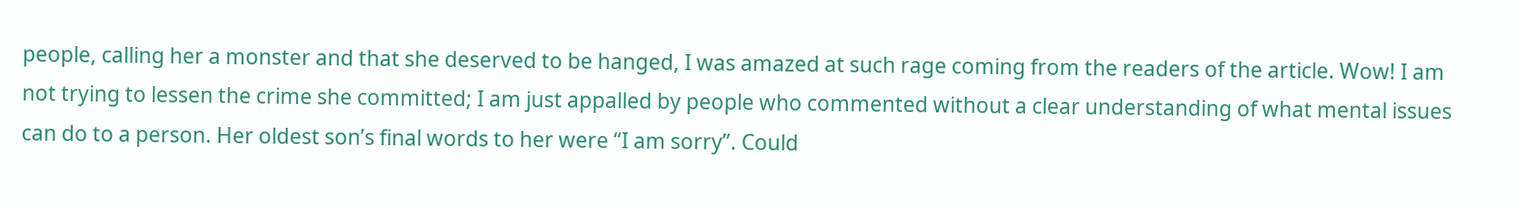people, calling her a monster and that she deserved to be hanged, I was amazed at such rage coming from the readers of the article. Wow! I am not trying to lessen the crime she committed; I am just appalled by people who commented without a clear understanding of what mental issues can do to a person. Her oldest son’s final words to her were “I am sorry”. Could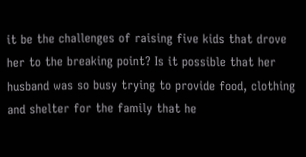it be the challenges of raising five kids that drove her to the breaking point? Is it possible that her husband was so busy trying to provide food, clothing and shelter for the family that he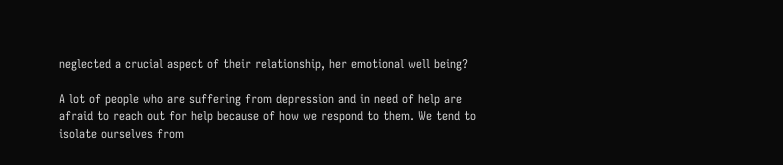neglected a crucial aspect of their relationship, her emotional well being?

A lot of people who are suffering from depression and in need of help are afraid to reach out for help because of how we respond to them. We tend to isolate ourselves from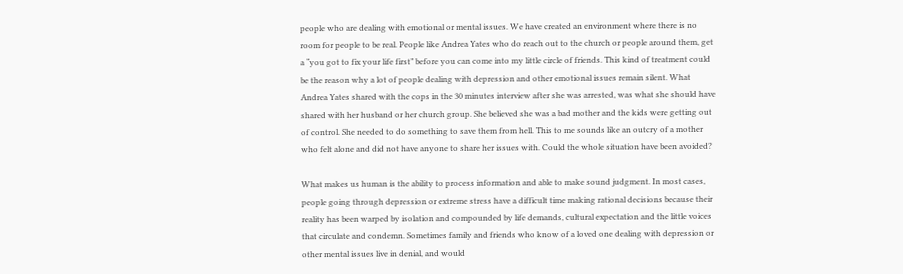people who are dealing with emotional or mental issues. We have created an environment where there is no room for people to be real. People like Andrea Yates who do reach out to the church or people around them, get a “you got to fix your life first” before you can come into my little circle of friends. This kind of treatment could be the reason why a lot of people dealing with depression and other emotional issues remain silent. What Andrea Yates shared with the cops in the 30 minutes interview after she was arrested, was what she should have shared with her husband or her church group. She believed she was a bad mother and the kids were getting out of control. She needed to do something to save them from hell. This to me sounds like an outcry of a mother who felt alone and did not have anyone to share her issues with. Could the whole situation have been avoided?

What makes us human is the ability to process information and able to make sound judgment. In most cases, people going through depression or extreme stress have a difficult time making rational decisions because their reality has been warped by isolation and compounded by life demands, cultural expectation and the little voices that circulate and condemn. Sometimes family and friends who know of a loved one dealing with depression or other mental issues live in denial, and would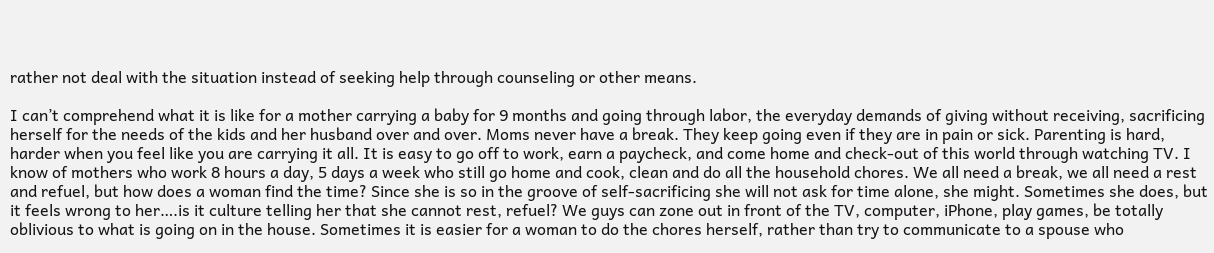rather not deal with the situation instead of seeking help through counseling or other means.

I can’t comprehend what it is like for a mother carrying a baby for 9 months and going through labor, the everyday demands of giving without receiving, sacrificing herself for the needs of the kids and her husband over and over. Moms never have a break. They keep going even if they are in pain or sick. Parenting is hard, harder when you feel like you are carrying it all. It is easy to go off to work, earn a paycheck, and come home and check-out of this world through watching TV. I know of mothers who work 8 hours a day, 5 days a week who still go home and cook, clean and do all the household chores. We all need a break, we all need a rest and refuel, but how does a woman find the time? Since she is so in the groove of self-sacrificing she will not ask for time alone, she might. Sometimes she does, but it feels wrong to her….is it culture telling her that she cannot rest, refuel? We guys can zone out in front of the TV, computer, iPhone, play games, be totally oblivious to what is going on in the house. Sometimes it is easier for a woman to do the chores herself, rather than try to communicate to a spouse who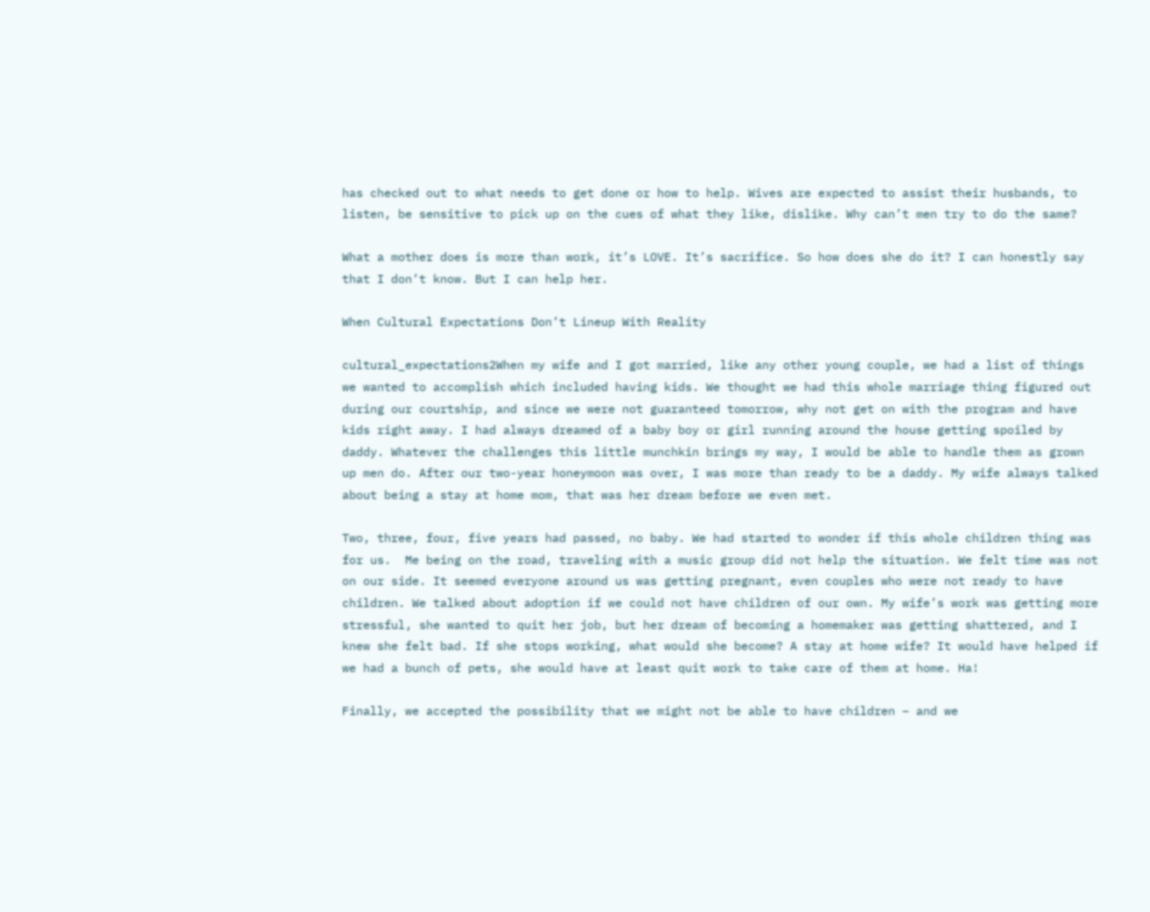has checked out to what needs to get done or how to help. Wives are expected to assist their husbands, to listen, be sensitive to pick up on the cues of what they like, dislike. Why can’t men try to do the same?

What a mother does is more than work, it’s LOVE. It’s sacrifice. So how does she do it? I can honestly say that I don’t know. But I can help her.

When Cultural Expectations Don’t Lineup With Reality

cultural_expectations2When my wife and I got married, like any other young couple, we had a list of things we wanted to accomplish which included having kids. We thought we had this whole marriage thing figured out during our courtship, and since we were not guaranteed tomorrow, why not get on with the program and have kids right away. I had always dreamed of a baby boy or girl running around the house getting spoiled by daddy. Whatever the challenges this little munchkin brings my way, I would be able to handle them as grown up men do. After our two-year honeymoon was over, I was more than ready to be a daddy. My wife always talked about being a stay at home mom, that was her dream before we even met.

Two, three, four, five years had passed, no baby. We had started to wonder if this whole children thing was for us.  Me being on the road, traveling with a music group did not help the situation. We felt time was not on our side. It seemed everyone around us was getting pregnant, even couples who were not ready to have children. We talked about adoption if we could not have children of our own. My wife’s work was getting more stressful, she wanted to quit her job, but her dream of becoming a homemaker was getting shattered, and I knew she felt bad. If she stops working, what would she become? A stay at home wife? It would have helped if we had a bunch of pets, she would have at least quit work to take care of them at home. Ha!

Finally, we accepted the possibility that we might not be able to have children – and we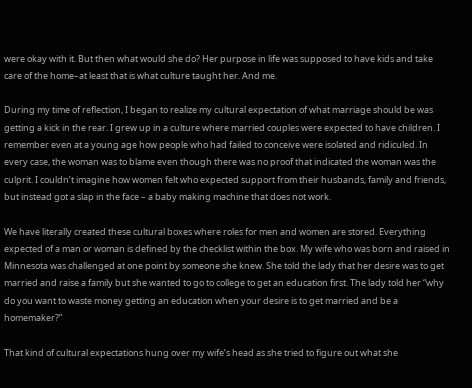were okay with it. But then what would she do? Her purpose in life was supposed to have kids and take care of the home–at least that is what culture taught her. And me.

During my time of reflection, I began to realize my cultural expectation of what marriage should be was getting a kick in the rear. I grew up in a culture where married couples were expected to have children. I remember even at a young age how people who had failed to conceive were isolated and ridiculed. In every case, the woman was to blame even though there was no proof that indicated the woman was the culprit. I couldn’t imagine how women felt who expected support from their husbands, family and friends, but instead got a slap in the face – a baby making machine that does not work.

We have literally created these cultural boxes where roles for men and women are stored. Everything expected of a man or woman is defined by the checklist within the box. My wife who was born and raised in Minnesota was challenged at one point by someone she knew. She told the lady that her desire was to get married and raise a family but she wanted to go to college to get an education first. The lady told her “why do you want to waste money getting an education when your desire is to get married and be a homemaker?”

That kind of cultural expectations hung over my wife’s head as she tried to figure out what she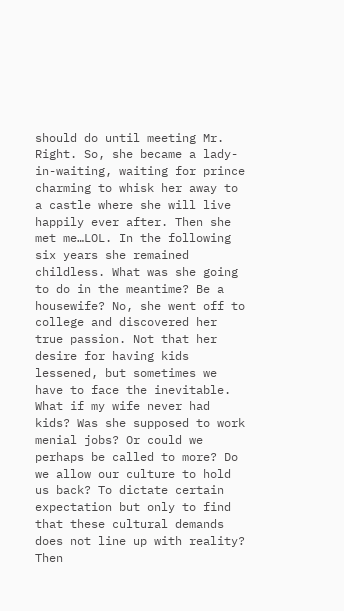should do until meeting Mr. Right. So, she became a lady-in-waiting, waiting for prince charming to whisk her away to a castle where she will live happily ever after. Then she met me…LOL. In the following six years she remained childless. What was she going to do in the meantime? Be a housewife? No, she went off to college and discovered her true passion. Not that her desire for having kids lessened, but sometimes we have to face the inevitable. What if my wife never had kids? Was she supposed to work menial jobs? Or could we perhaps be called to more? Do we allow our culture to hold us back? To dictate certain expectation but only to find that these cultural demands does not line up with reality? Then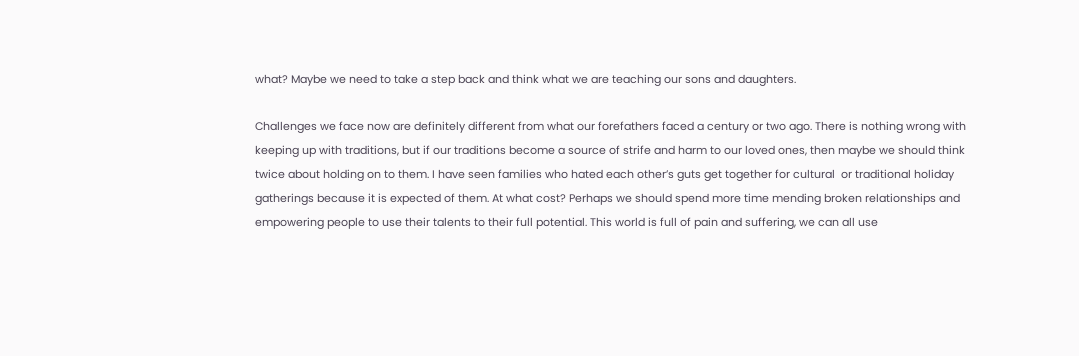what? Maybe we need to take a step back and think what we are teaching our sons and daughters.

Challenges we face now are definitely different from what our forefathers faced a century or two ago. There is nothing wrong with keeping up with traditions, but if our traditions become a source of strife and harm to our loved ones, then maybe we should think twice about holding on to them. I have seen families who hated each other’s guts get together for cultural  or traditional holiday gatherings because it is expected of them. At what cost? Perhaps we should spend more time mending broken relationships and empowering people to use their talents to their full potential. This world is full of pain and suffering, we can all use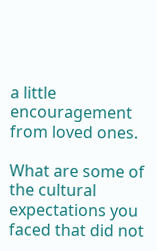a little encouragement from loved ones.

What are some of the cultural expectations you faced that did not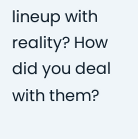lineup with reality? How did you deal with them?